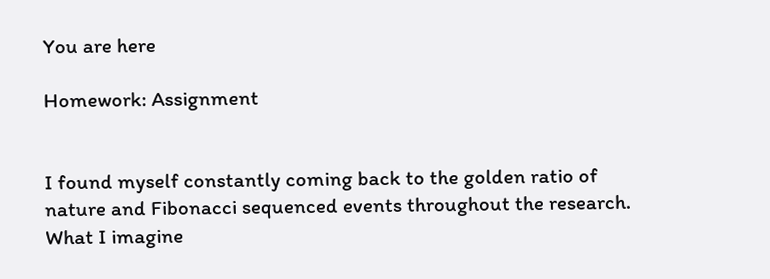You are here

Homework: Assignment


I found myself constantly coming back to the golden ratio of nature and Fibonacci sequenced events throughout the research. What I imagine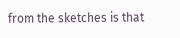from the sketches is that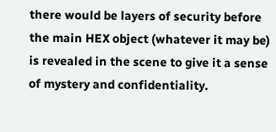there would be layers of security before the main HEX object (whatever it may be) is revealed in the scene to give it a sense of mystery and confidentiality.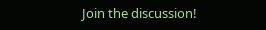Join the discussion!